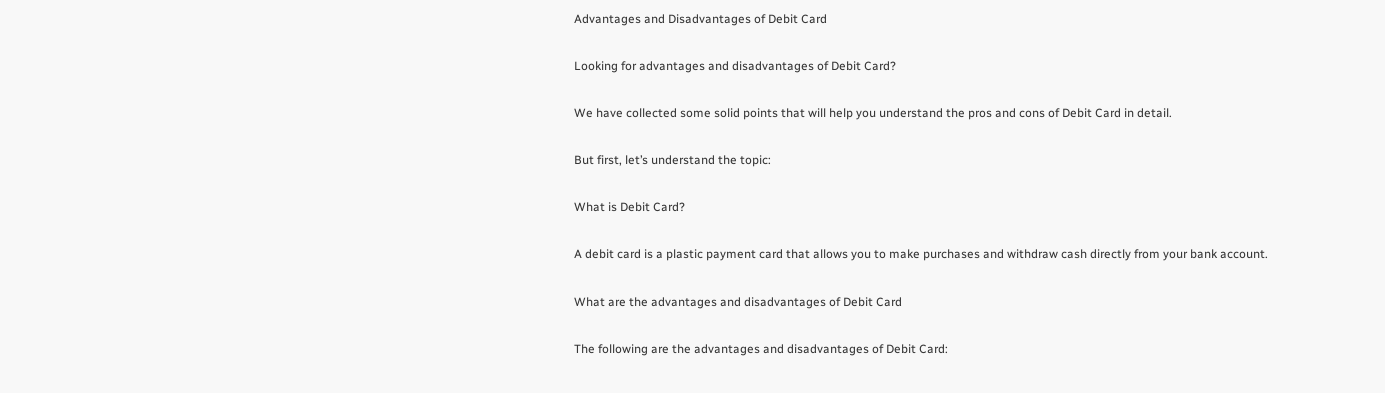Advantages and Disadvantages of Debit Card

Looking for advantages and disadvantages of Debit Card?

We have collected some solid points that will help you understand the pros and cons of Debit Card in detail.

But first, let’s understand the topic:

What is Debit Card?

A debit card is a plastic payment card that allows you to make purchases and withdraw cash directly from your bank account.

What are the advantages and disadvantages of Debit Card

The following are the advantages and disadvantages of Debit Card: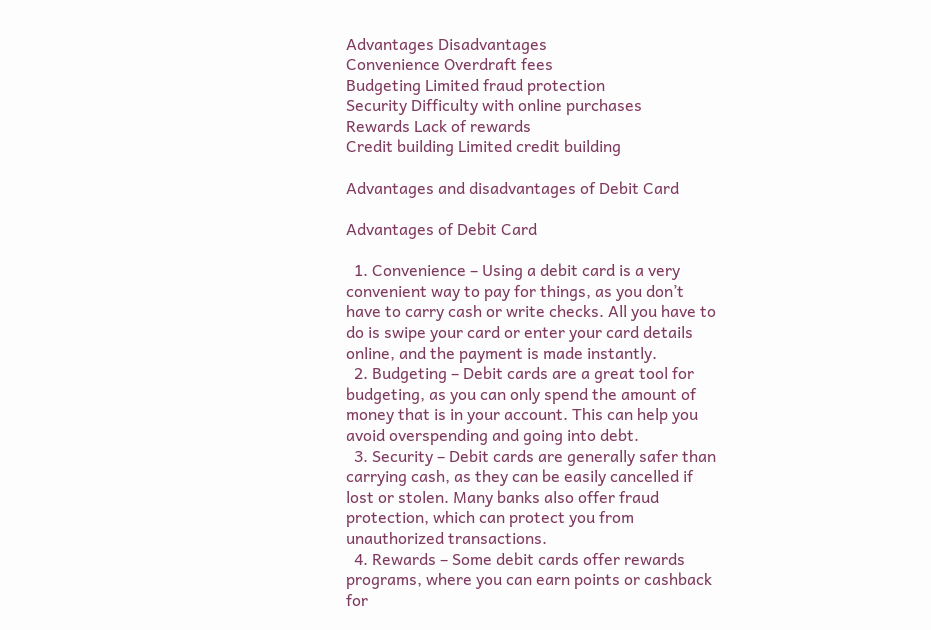Advantages Disadvantages
Convenience Overdraft fees
Budgeting Limited fraud protection
Security Difficulty with online purchases
Rewards Lack of rewards
Credit building Limited credit building

Advantages and disadvantages of Debit Card

Advantages of Debit Card

  1. Convenience – Using a debit card is a very convenient way to pay for things, as you don’t have to carry cash or write checks. All you have to do is swipe your card or enter your card details online, and the payment is made instantly.
  2. Budgeting – Debit cards are a great tool for budgeting, as you can only spend the amount of money that is in your account. This can help you avoid overspending and going into debt.
  3. Security – Debit cards are generally safer than carrying cash, as they can be easily cancelled if lost or stolen. Many banks also offer fraud protection, which can protect you from unauthorized transactions.
  4. Rewards – Some debit cards offer rewards programs, where you can earn points or cashback for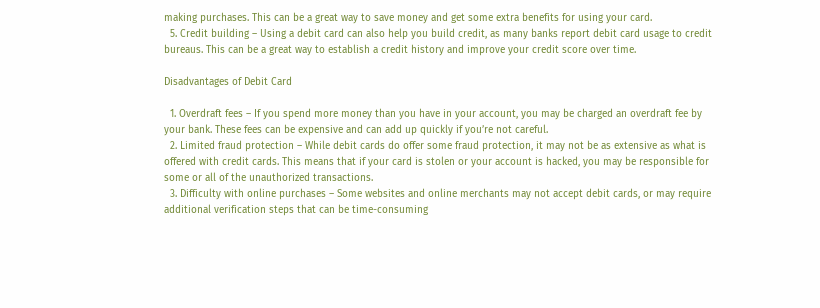making purchases. This can be a great way to save money and get some extra benefits for using your card.
  5. Credit building – Using a debit card can also help you build credit, as many banks report debit card usage to credit bureaus. This can be a great way to establish a credit history and improve your credit score over time.

Disadvantages of Debit Card

  1. Overdraft fees – If you spend more money than you have in your account, you may be charged an overdraft fee by your bank. These fees can be expensive and can add up quickly if you’re not careful.
  2. Limited fraud protection – While debit cards do offer some fraud protection, it may not be as extensive as what is offered with credit cards. This means that if your card is stolen or your account is hacked, you may be responsible for some or all of the unauthorized transactions.
  3. Difficulty with online purchases – Some websites and online merchants may not accept debit cards, or may require additional verification steps that can be time-consuming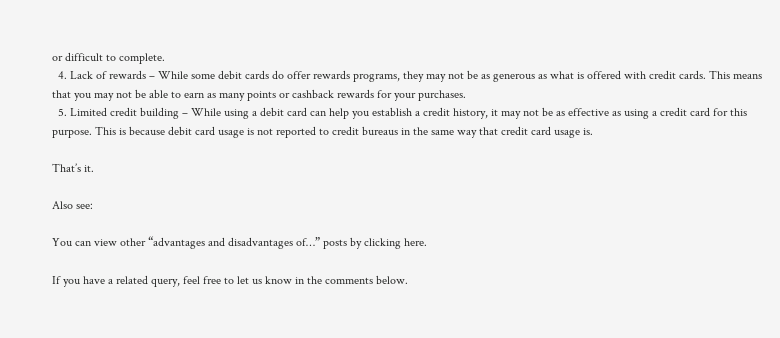or difficult to complete.
  4. Lack of rewards – While some debit cards do offer rewards programs, they may not be as generous as what is offered with credit cards. This means that you may not be able to earn as many points or cashback rewards for your purchases.
  5. Limited credit building – While using a debit card can help you establish a credit history, it may not be as effective as using a credit card for this purpose. This is because debit card usage is not reported to credit bureaus in the same way that credit card usage is.

That’s it.

Also see:

You can view other “advantages and disadvantages of…” posts by clicking here.

If you have a related query, feel free to let us know in the comments below.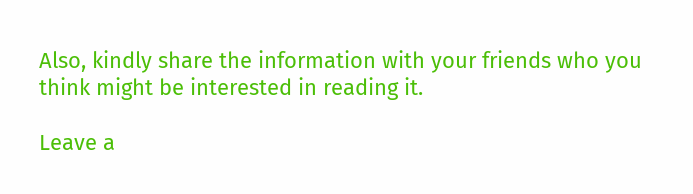Also, kindly share the information with your friends who you think might be interested in reading it.

Leave a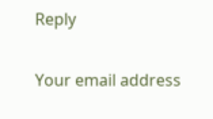Reply

Your email address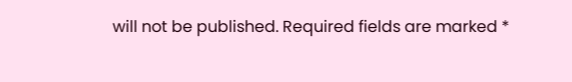will not be published. Required fields are marked *